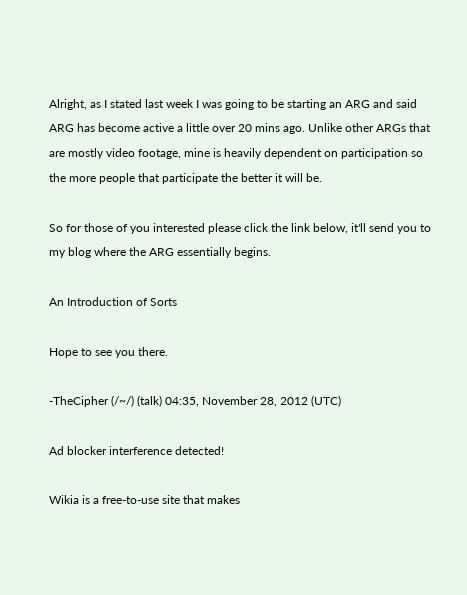Alright, as I stated last week I was going to be starting an ARG and said ARG has become active a little over 20 mins ago. Unlike other ARGs that are mostly video footage, mine is heavily dependent on participation so the more people that participate the better it will be.

So for those of you interested please click the link below, it'll send you to my blog where the ARG essentially begins.

An Introduction of Sorts

Hope to see you there.

-TheCipher (/~/) (talk) 04:35, November 28, 2012 (UTC)

Ad blocker interference detected!

Wikia is a free-to-use site that makes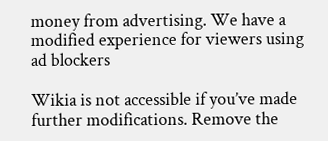money from advertising. We have a modified experience for viewers using ad blockers

Wikia is not accessible if you’ve made further modifications. Remove the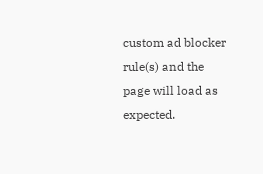custom ad blocker rule(s) and the page will load as expected.